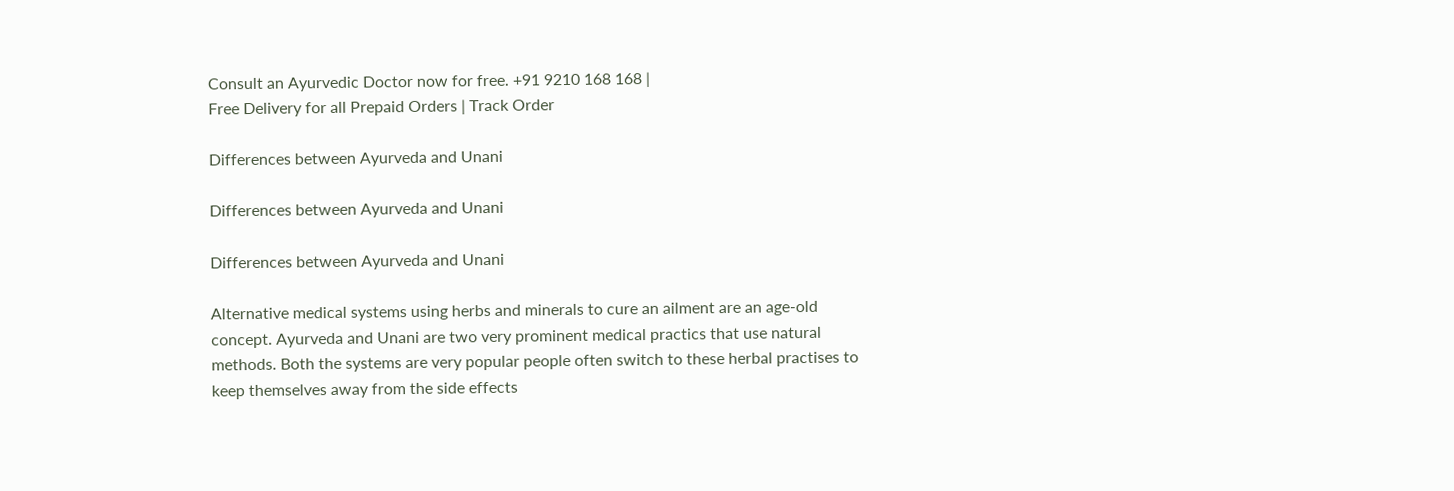Consult an Ayurvedic Doctor now for free. +91 9210 168 168 |
Free Delivery for all Prepaid Orders | Track Order

Differences between Ayurveda and Unani

Differences between Ayurveda and Unani

Differences between Ayurveda and Unani

Alternative medical systems using herbs and minerals to cure an ailment are an age-old concept. Ayurveda and Unani are two very prominent medical practics that use natural methods. Both the systems are very popular people often switch to these herbal practises to keep themselves away from the side effects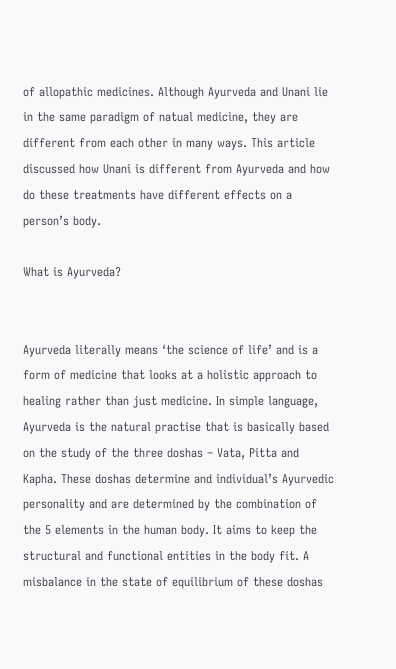of allopathic medicines. Although Ayurveda and Unani lie in the same paradigm of natual medicine, they are different from each other in many ways. This article discussed how Unani is different from Ayurveda and how do these treatments have different effects on a person’s body.

What is Ayurveda?


Ayurveda literally means ‘the science of life’ and is a form of medicine that looks at a holistic approach to healing rather than just medicine. In simple language, Ayurveda is the natural practise that is basically based on the study of the three doshas – Vata, Pitta and Kapha. These doshas determine and individual’s Ayurvedic personality and are determined by the combination of the 5 elements in the human body. It aims to keep the structural and functional entities in the body fit. A misbalance in the state of equilibrium of these doshas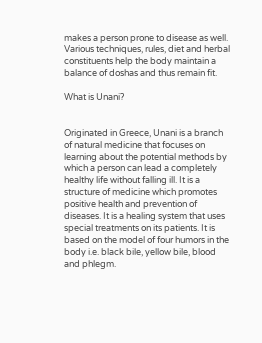makes a person prone to disease as well.  Various techniques, rules, diet and herbal constituents help the body maintain a balance of doshas and thus remain fit.

What is Unani?


Originated in Greece, Unani is a branch of natural medicine that focuses on learning about the potential methods by which a person can lead a completely healthy life without falling ill. It is a structure of medicine which promotes positive health and prevention of diseases. It is a healing system that uses special treatments on its patients. It is based on the model of four humors in the body i.e. black bile, yellow bile, blood and phlegm.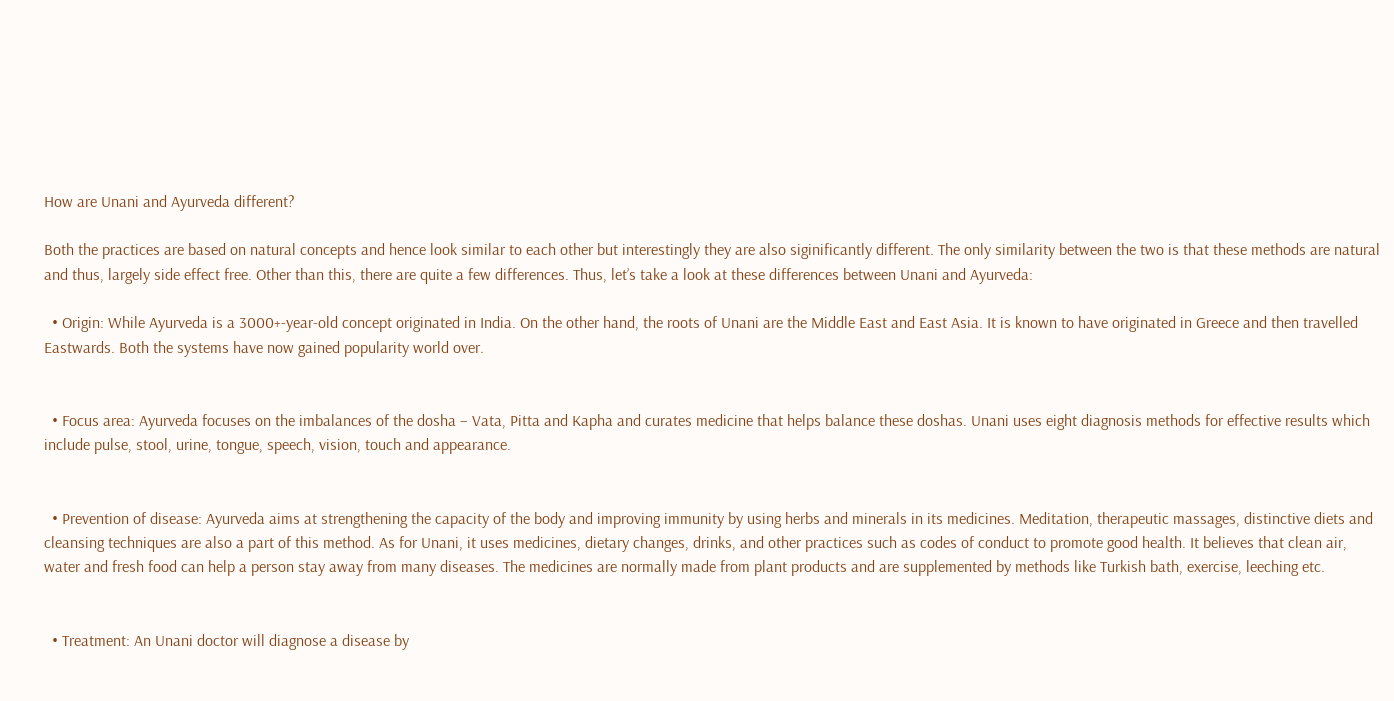How are Unani and Ayurveda different?

Both the practices are based on natural concepts and hence look similar to each other but interestingly they are also siginificantly different. The only similarity between the two is that these methods are natural and thus, largely side effect free. Other than this, there are quite a few differences. Thus, let’s take a look at these differences between Unani and Ayurveda:

  • Origin: While Ayurveda is a 3000+-year-old concept originated in India. On the other hand, the roots of Unani are the Middle East and East Asia. It is known to have originated in Greece and then travelled Eastwards. Both the systems have now gained popularity world over.


  • Focus area: Ayurveda focuses on the imbalances of the dosha – Vata, Pitta and Kapha and curates medicine that helps balance these doshas. Unani uses eight diagnosis methods for effective results which include pulse, stool, urine, tongue, speech, vision, touch and appearance.


  • Prevention of disease: Ayurveda aims at strengthening the capacity of the body and improving immunity by using herbs and minerals in its medicines. Meditation, therapeutic massages, distinctive diets and cleansing techniques are also a part of this method. As for Unani, it uses medicines, dietary changes, drinks, and other practices such as codes of conduct to promote good health. It believes that clean air, water and fresh food can help a person stay away from many diseases. The medicines are normally made from plant products and are supplemented by methods like Turkish bath, exercise, leeching etc.


  • Treatment: An Unani doctor will diagnose a disease by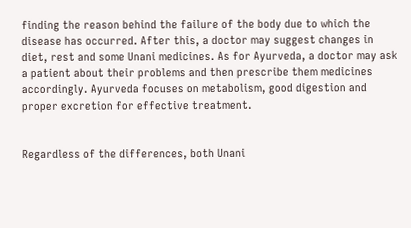finding the reason behind the failure of the body due to which the disease has occurred. After this, a doctor may suggest changes in diet, rest and some Unani medicines. As for Ayurveda, a doctor may ask a patient about their problems and then prescribe them medicines accordingly. Ayurveda focuses on metabolism, good digestion and proper excretion for effective treatment.


Regardless of the differences, both Unani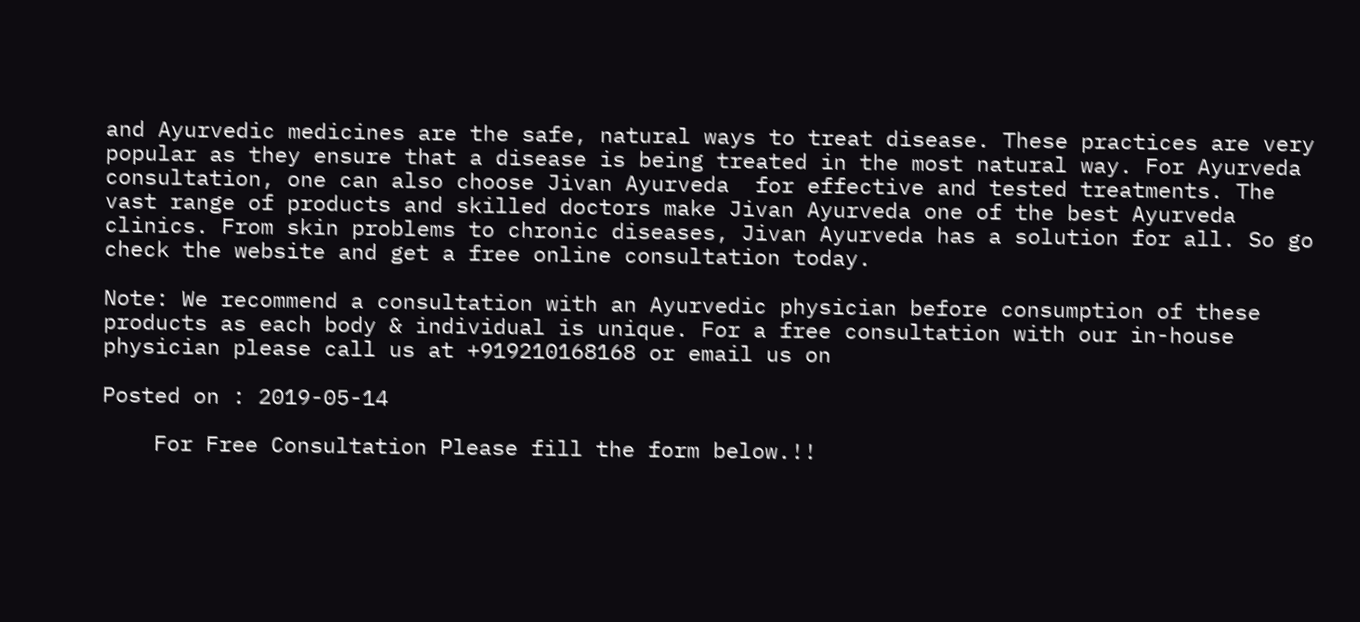and Ayurvedic medicines are the safe, natural ways to treat disease. These practices are very popular as they ensure that a disease is being treated in the most natural way. For Ayurveda consultation, one can also choose Jivan Ayurveda  for effective and tested treatments. The vast range of products and skilled doctors make Jivan Ayurveda one of the best Ayurveda clinics. From skin problems to chronic diseases, Jivan Ayurveda has a solution for all. So go check the website and get a free online consultation today.

Note: We recommend a consultation with an Ayurvedic physician before consumption of these products as each body & individual is unique. For a free consultation with our in-house physician please call us at +919210168168 or email us on

Posted on : 2019-05-14

    For Free Consultation Please fill the form below.!!